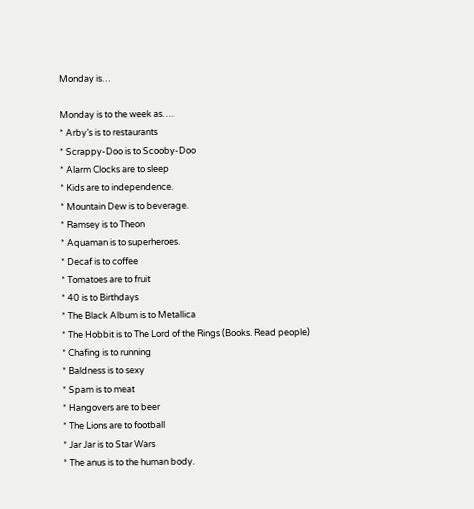Monday is…

Monday is to the week as….
* Arby’s is to restaurants
* Scrappy-Doo is to Scooby-Doo
* Alarm Clocks are to sleep
* Kids are to independence.
* Mountain Dew is to beverage.
* Ramsey is to Theon
* Aquaman is to superheroes.
* Decaf is to coffee
* Tomatoes are to fruit
* 40 is to Birthdays
* The Black Album is to Metallica
* The Hobbit is to The Lord of the Rings (Books. Read people)
* Chafing is to running
* Baldness is to sexy
* Spam is to meat
* Hangovers are to beer
* The Lions are to football
* Jar Jar is to Star Wars
* The anus is to the human body.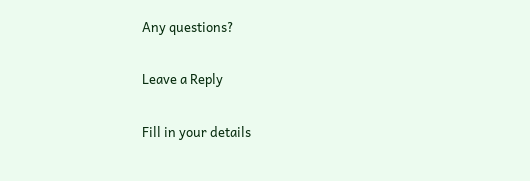Any questions?

Leave a Reply

Fill in your details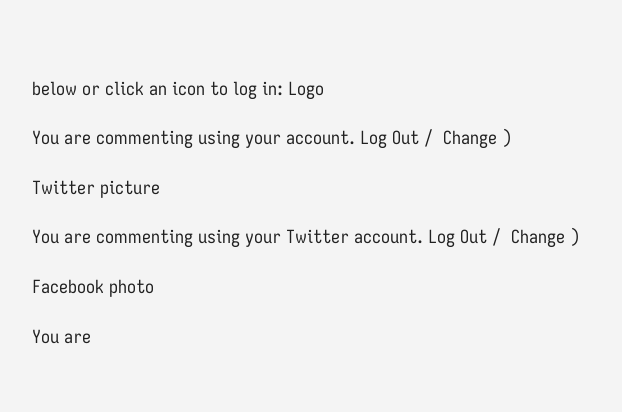below or click an icon to log in: Logo

You are commenting using your account. Log Out /  Change )

Twitter picture

You are commenting using your Twitter account. Log Out /  Change )

Facebook photo

You are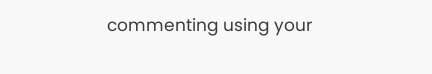commenting using your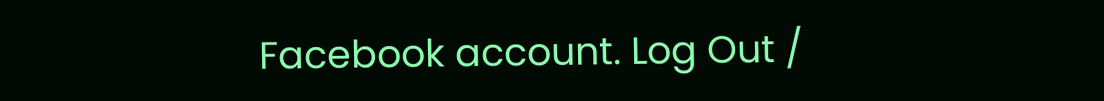Facebook account. Log Out /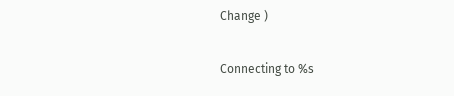Change )

Connecting to %s